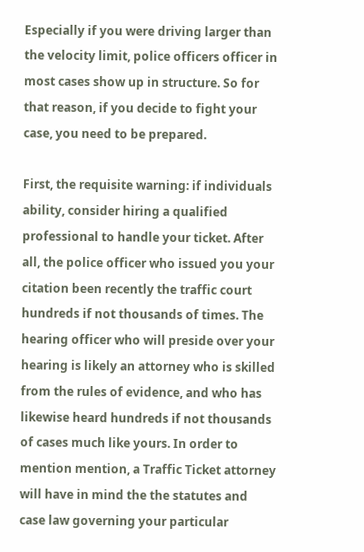Especially if you were driving larger than the velocity limit, police officers officer in most cases show up in structure. So for that reason, if you decide to fight your case, you need to be prepared.

First, the requisite warning: if individuals ability, consider hiring a qualified professional to handle your ticket. After all, the police officer who issued you your citation been recently the traffic court hundreds if not thousands of times. The hearing officer who will preside over your hearing is likely an attorney who is skilled from the rules of evidence, and who has likewise heard hundreds if not thousands of cases much like yours. In order to mention mention, a Traffic Ticket attorney will have in mind the the statutes and case law governing your particular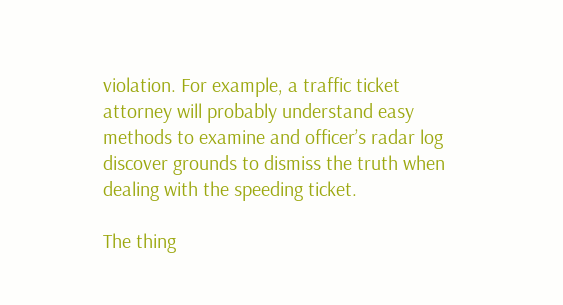violation. For example, a traffic ticket attorney will probably understand easy methods to examine and officer’s radar log discover grounds to dismiss the truth when dealing with the speeding ticket.

The thing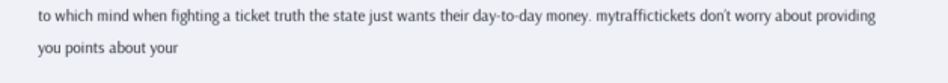to which mind when fighting a ticket truth the state just wants their day-to-day money. mytraffictickets don’t worry about providing you points about your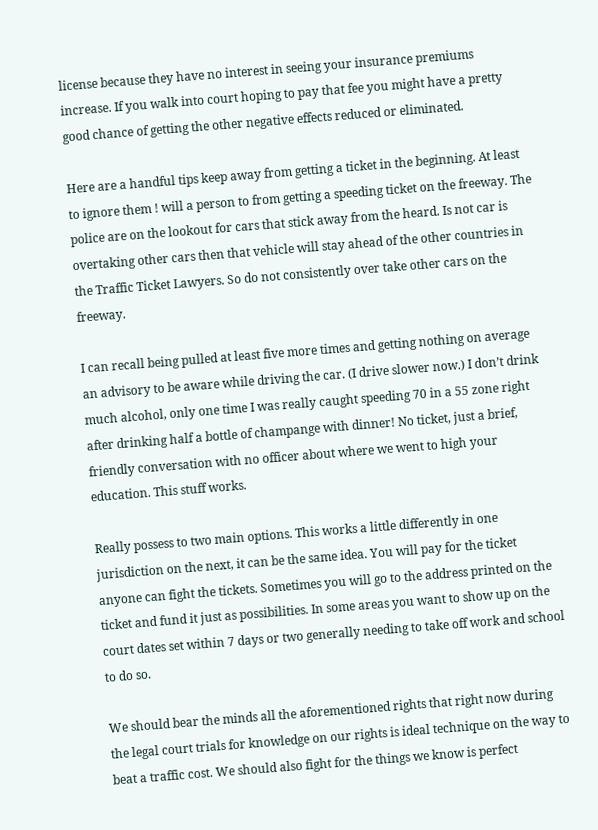license because they have no interest in seeing your insurance premiums increase. If you walk into court hoping to pay that fee you might have a pretty good chance of getting the other negative effects reduced or eliminated.

Here are a handful tips keep away from getting a ticket in the beginning. At least to ignore them ! will a person to from getting a speeding ticket on the freeway. The police are on the lookout for cars that stick away from the heard. Is not car is overtaking other cars then that vehicle will stay ahead of the other countries in the Traffic Ticket Lawyers. So do not consistently over take other cars on the freeway.

I can recall being pulled at least five more times and getting nothing on average an advisory to be aware while driving the car. (I drive slower now.) I don’t drink much alcohol, only one time I was really caught speeding 70 in a 55 zone right after drinking half a bottle of champange with dinner! No ticket, just a brief, friendly conversation with no officer about where we went to high your education. This stuff works.

Really possess to two main options. This works a little differently in one jurisdiction on the next, it can be the same idea. You will pay for the ticket anyone can fight the tickets. Sometimes you will go to the address printed on the ticket and fund it just as possibilities. In some areas you want to show up on the court dates set within 7 days or two generally needing to take off work and school to do so.

We should bear the minds all the aforementioned rights that right now during the legal court trials for knowledge on our rights is ideal technique on the way to beat a traffic cost. We should also fight for the things we know is perfect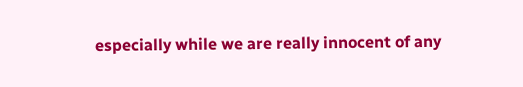especially while we are really innocent of any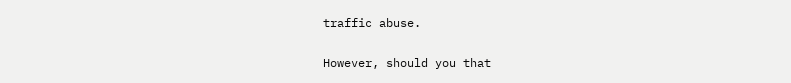traffic abuse.

However, should you that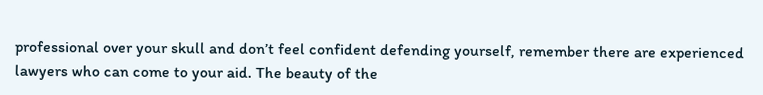professional over your skull and don’t feel confident defending yourself, remember there are experienced lawyers who can come to your aid. The beauty of the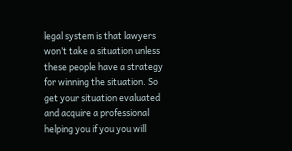legal system is that lawyers won’t take a situation unless these people have a strategy for winning the situation. So get your situation evaluated and acquire a professional helping you if you you will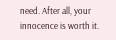need. After all, your innocence is worth it.